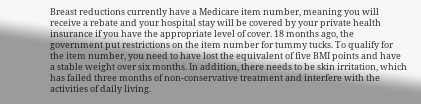Breast reductions currently have a Medicare item number, meaning you will receive a rebate and your hospital stay will be covered by your private health insurance if you have the appropriate level of cover. 18 months ago, the government put restrictions on the item number for tummy tucks. To qualify for the item number, you need to have lost the equivalent of five BMI points and have a stable weight over six months. In addition, there needs to be skin irritation, which has failed three months of non-conservative treatment and interfere with the activities of daily living.